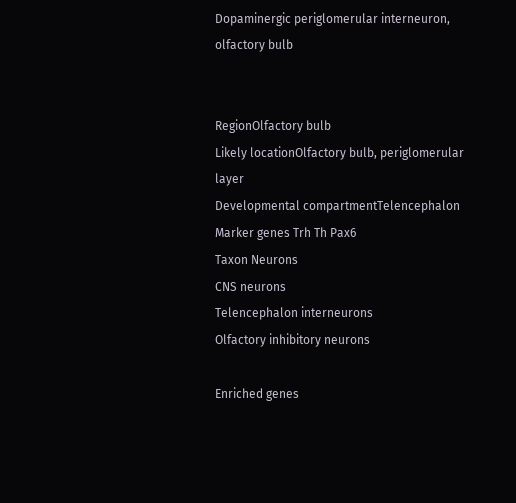Dopaminergic periglomerular interneuron, olfactory bulb


RegionOlfactory bulb
Likely locationOlfactory bulb, periglomerular layer
Developmental compartmentTelencephalon
Marker genes Trh Th Pax6
Taxon Neurons
CNS neurons
Telencephalon interneurons
Olfactory inhibitory neurons

Enriched genes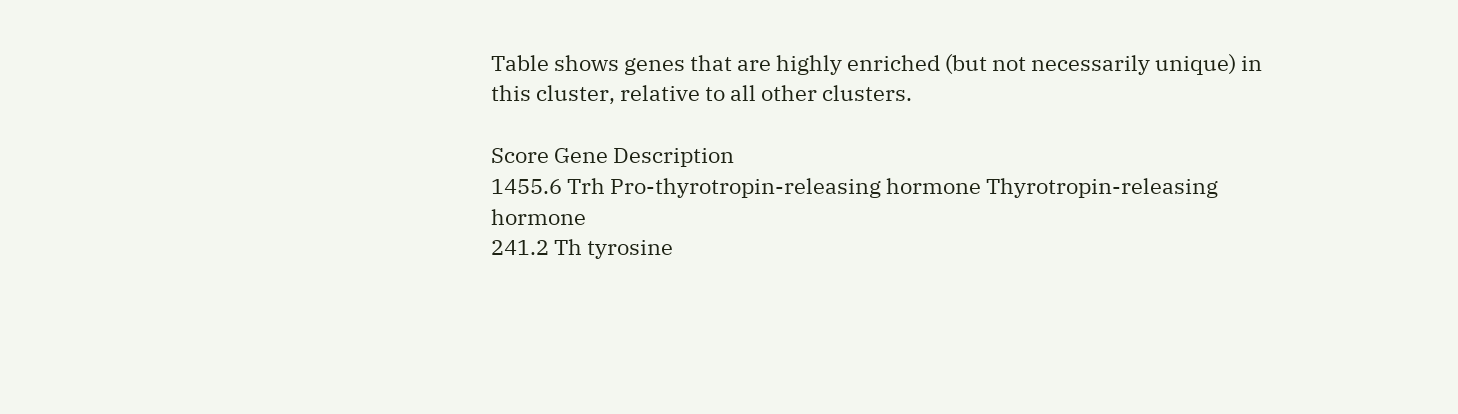Table shows genes that are highly enriched (but not necessarily unique) in this cluster, relative to all other clusters.

Score Gene Description
1455.6 Trh Pro-thyrotropin-releasing hormone Thyrotropin-releasing hormone
241.2 Th tyrosine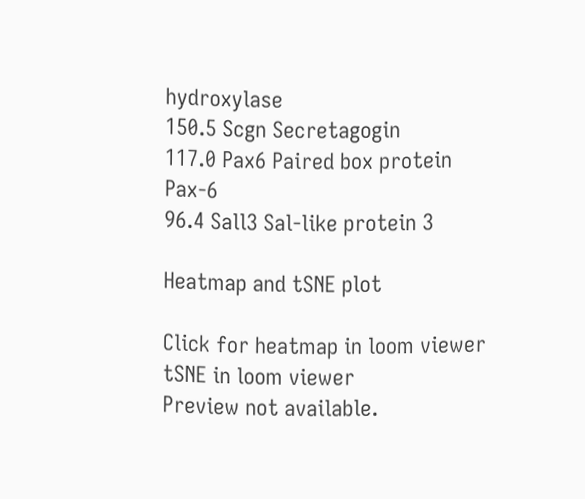hydroxylase
150.5 Scgn Secretagogin
117.0 Pax6 Paired box protein Pax-6
96.4 Sall3 Sal-like protein 3

Heatmap and tSNE plot

Click for heatmap in loom viewer tSNE in loom viewer
Preview not available.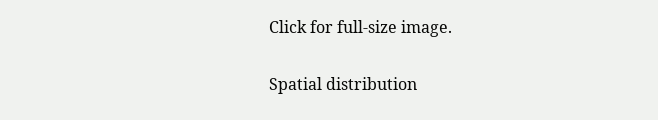Click for full-size image.

Spatial distribution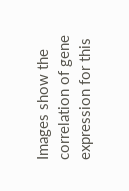Images show the correlation of gene expression for this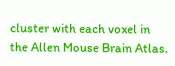cluster with each voxel in the Allen Mouse Brain Atlas.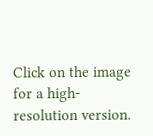Click on the image for a high-resolution version.